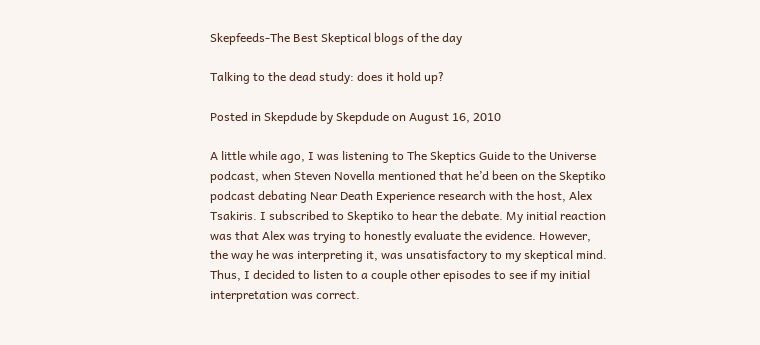Skepfeeds-The Best Skeptical blogs of the day

Talking to the dead study: does it hold up?

Posted in Skepdude by Skepdude on August 16, 2010

A little while ago, I was listening to The Skeptics Guide to the Universe podcast, when Steven Novella mentioned that he’d been on the Skeptiko podcast debating Near Death Experience research with the host, Alex Tsakiris. I subscribed to Skeptiko to hear the debate. My initial reaction was that Alex was trying to honestly evaluate the evidence. However, the way he was interpreting it, was unsatisfactory to my skeptical mind. Thus, I decided to listen to a couple other episodes to see if my initial interpretation was correct.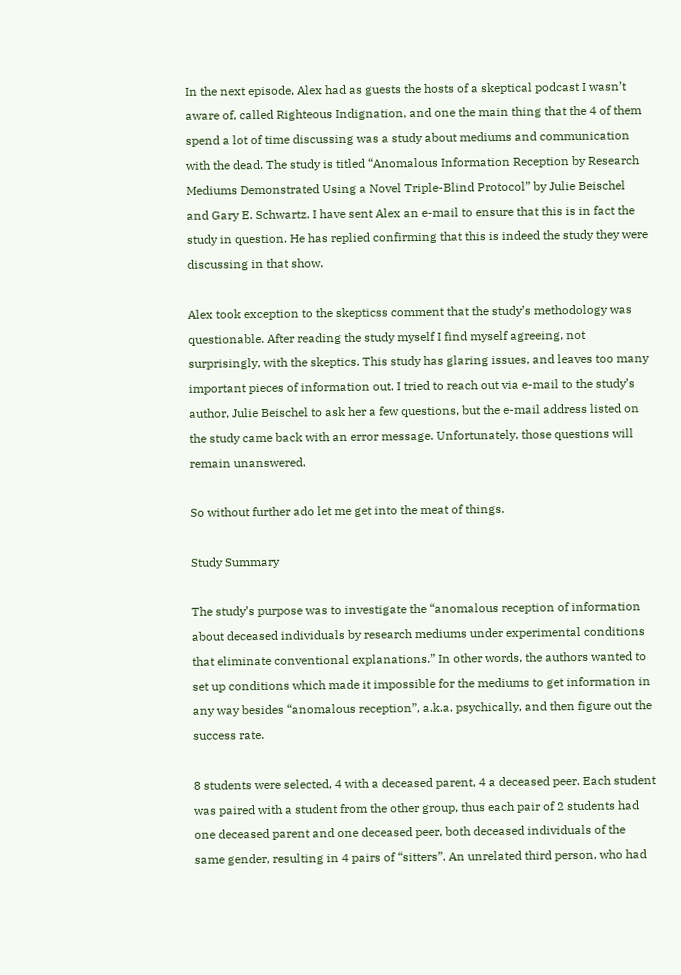In the next episode, Alex had as guests the hosts of a skeptical podcast I wasn’t aware of, called Righteous Indignation, and one the main thing that the 4 of them spend a lot of time discussing was a study about mediums and communication with the dead. The study is titled “Anomalous Information Reception by Research Mediums Demonstrated Using a Novel Triple-Blind Protocol” by Julie Beischel and Gary E. Schwartz. I have sent Alex an e-mail to ensure that this is in fact the study in question. He has replied confirming that this is indeed the study they were discussing in that show.

Alex took exception to the skepticss comment that the study’s methodology was questionable. After reading the study myself I find myself agreeing, not surprisingly, with the skeptics. This study has glaring issues, and leaves too many important pieces of information out. I tried to reach out via e-mail to the study’s author, Julie Beischel to ask her a few questions, but the e-mail address listed on the study came back with an error message. Unfortunately, those questions will remain unanswered.

So without further ado let me get into the meat of things.

Study Summary

The study’s purpose was to investigate the “anomalous reception of information about deceased individuals by research mediums under experimental conditions that eliminate conventional explanations.” In other words, the authors wanted to set up conditions which made it impossible for the mediums to get information in any way besides “anomalous reception”, a.k.a. psychically, and then figure out the success rate.

8 students were selected, 4 with a deceased parent, 4 a deceased peer. Each student was paired with a student from the other group, thus each pair of 2 students had one deceased parent and one deceased peer, both deceased individuals of the same gender, resulting in 4 pairs of “sitters”. An unrelated third person, who had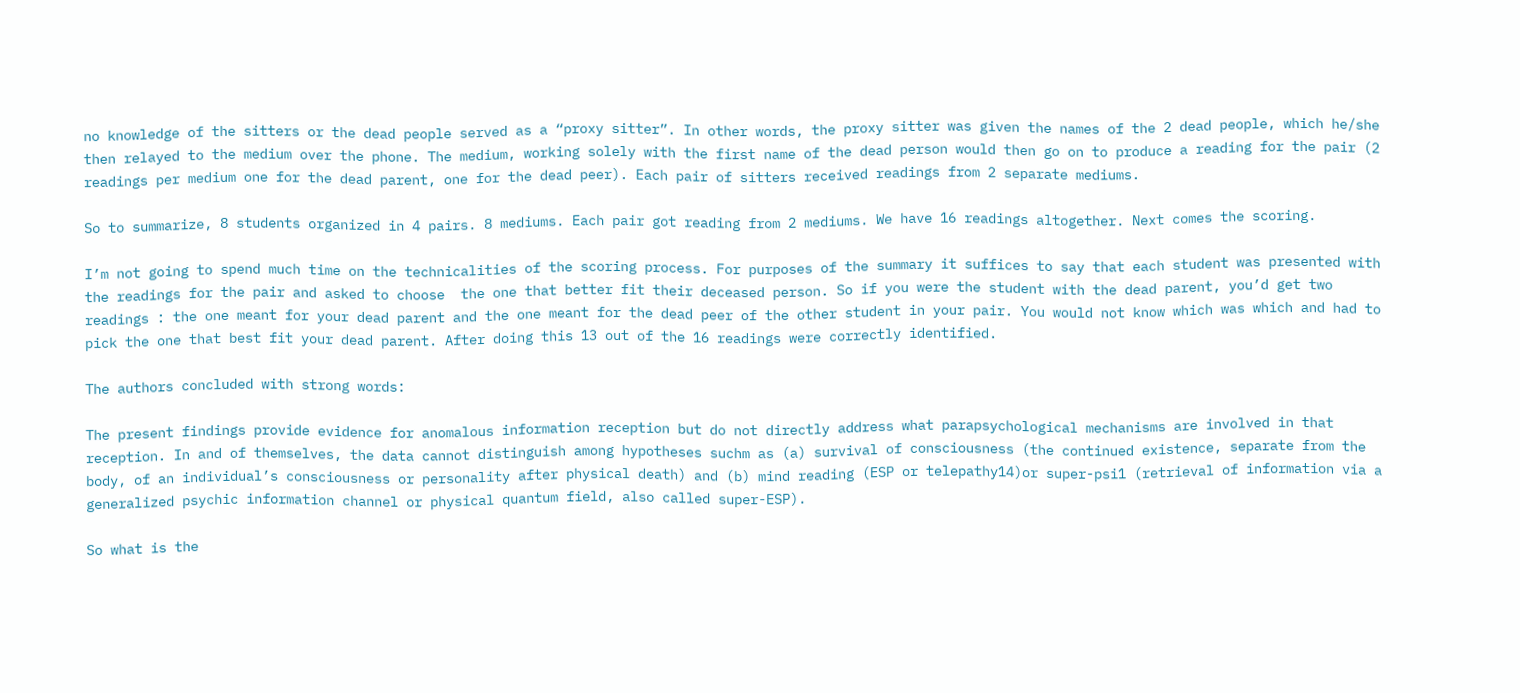no knowledge of the sitters or the dead people served as a “proxy sitter”. In other words, the proxy sitter was given the names of the 2 dead people, which he/she then relayed to the medium over the phone. The medium, working solely with the first name of the dead person would then go on to produce a reading for the pair (2 readings per medium one for the dead parent, one for the dead peer). Each pair of sitters received readings from 2 separate mediums.

So to summarize, 8 students organized in 4 pairs. 8 mediums. Each pair got reading from 2 mediums. We have 16 readings altogether. Next comes the scoring.

I’m not going to spend much time on the technicalities of the scoring process. For purposes of the summary it suffices to say that each student was presented with the readings for the pair and asked to choose  the one that better fit their deceased person. So if you were the student with the dead parent, you’d get two readings : the one meant for your dead parent and the one meant for the dead peer of the other student in your pair. You would not know which was which and had to pick the one that best fit your dead parent. After doing this 13 out of the 16 readings were correctly identified.

The authors concluded with strong words:

The present findings provide evidence for anomalous information reception but do not directly address what parapsychological mechanisms are involved in that reception. In and of themselves, the data cannot distinguish among hypotheses suchm as (a) survival of consciousness (the continued existence, separate from the body, of an individual’s consciousness or personality after physical death) and (b) mind reading (ESP or telepathy14)or super-psi1 (retrieval of information via a generalized psychic information channel or physical quantum field, also called super-ESP).

So what is the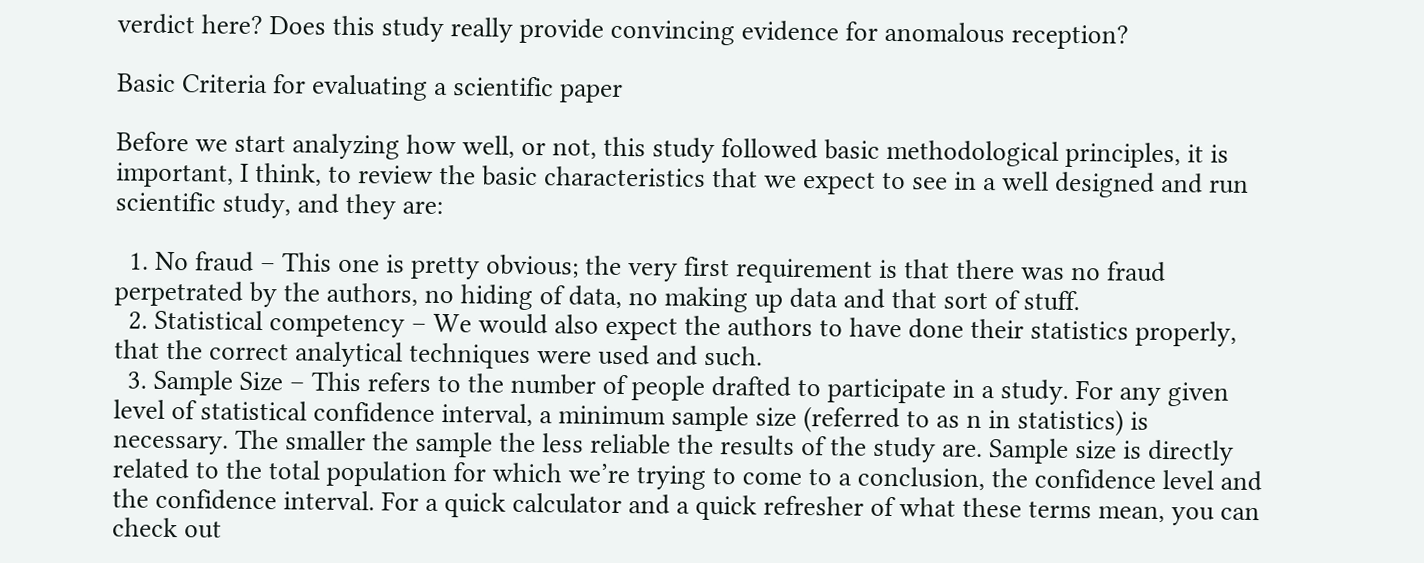verdict here? Does this study really provide convincing evidence for anomalous reception?

Basic Criteria for evaluating a scientific paper

Before we start analyzing how well, or not, this study followed basic methodological principles, it is important, I think, to review the basic characteristics that we expect to see in a well designed and run scientific study, and they are:

  1. No fraud – This one is pretty obvious; the very first requirement is that there was no fraud perpetrated by the authors, no hiding of data, no making up data and that sort of stuff.
  2. Statistical competency – We would also expect the authors to have done their statistics properly, that the correct analytical techniques were used and such.
  3. Sample Size – This refers to the number of people drafted to participate in a study. For any given level of statistical confidence interval, a minimum sample size (referred to as n in statistics) is necessary. The smaller the sample the less reliable the results of the study are. Sample size is directly related to the total population for which we’re trying to come to a conclusion, the confidence level and the confidence interval. For a quick calculator and a quick refresher of what these terms mean, you can check out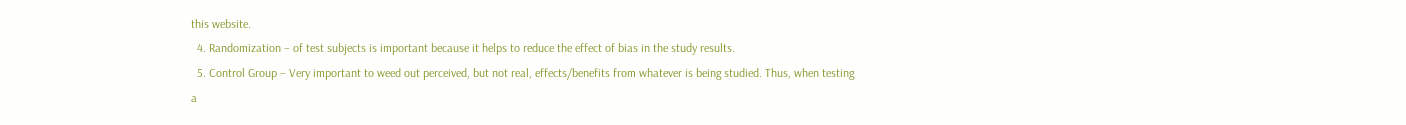this website.
  4. Randomization – of test subjects is important because it helps to reduce the effect of bias in the study results.
  5. Control Group – Very important to weed out perceived, but not real, effects/benefits from whatever is being studied. Thus, when testing a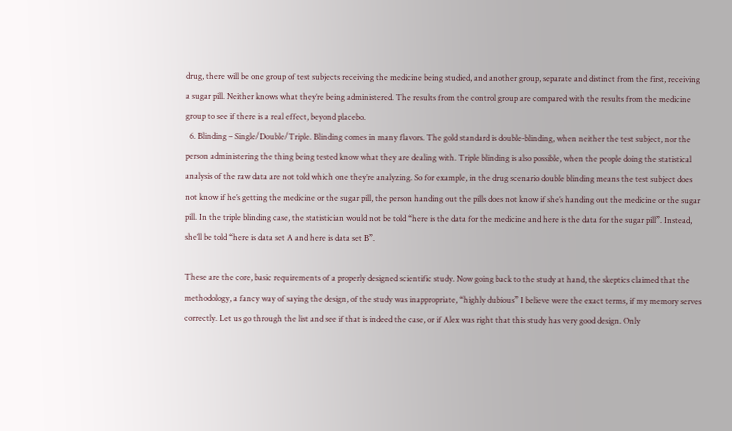drug, there will be one group of test subjects receiving the medicine being studied, and another group, separate and distinct from the first, receiving a sugar pill. Neither knows what they’re being administered. The results from the control group are compared with the results from the medicine group to see if there is a real effect, beyond placebo.
  6. Blinding – Single/Double/Triple. Blinding comes in many flavors. The gold standard is double-blinding, when neither the test subject, nor the person administering the thing being tested know what they are dealing with. Triple blinding is also possible, when the people doing the statistical analysis of the raw data are not told which one they’re analyzing. So for example, in the drug scenario double blinding means the test subject does not know if he’s getting the medicine or the sugar pill, the person handing out the pills does not know if she’s handing out the medicine or the sugar pill. In the triple blinding case, the statistician would not be told “here is the data for the medicine and here is the data for the sugar pill”. Instead, she’ll be told “here is data set A and here is data set B”.

These are the core, basic requirements of a properly designed scientific study. Now going back to the study at hand, the skeptics claimed that the methodology, a fancy way of saying the design, of the study was inappropriate, “highly dubious” I believe were the exact terms, if my memory serves correctly. Let us go through the list and see if that is indeed the case, or if Alex was right that this study has very good design. Only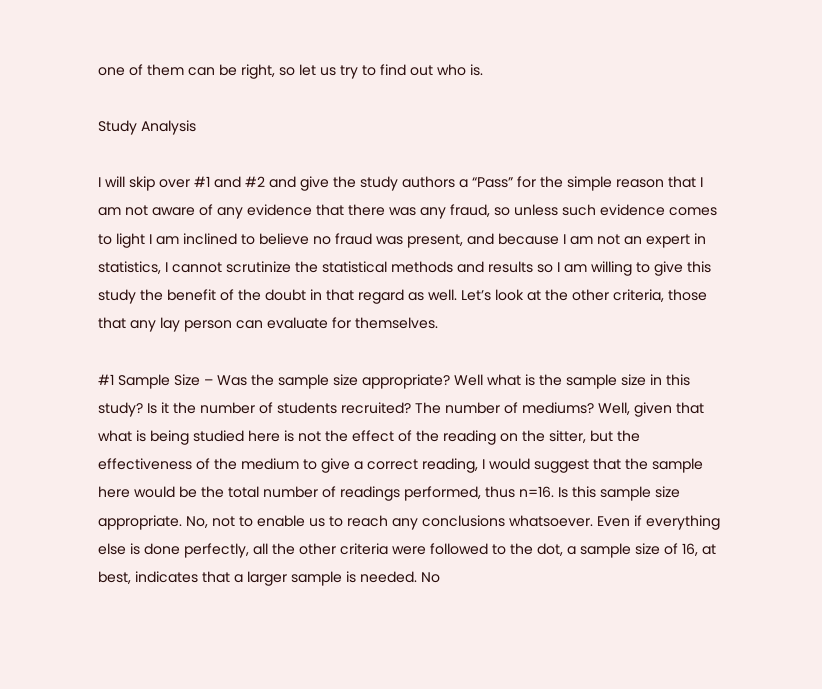one of them can be right, so let us try to find out who is.

Study Analysis

I will skip over #1 and #2 and give the study authors a “Pass” for the simple reason that I am not aware of any evidence that there was any fraud, so unless such evidence comes to light I am inclined to believe no fraud was present, and because I am not an expert in statistics, I cannot scrutinize the statistical methods and results so I am willing to give this study the benefit of the doubt in that regard as well. Let’s look at the other criteria, those that any lay person can evaluate for themselves.

#1 Sample Size – Was the sample size appropriate? Well what is the sample size in this study? Is it the number of students recruited? The number of mediums? Well, given that what is being studied here is not the effect of the reading on the sitter, but the effectiveness of the medium to give a correct reading, I would suggest that the sample here would be the total number of readings performed, thus n=16. Is this sample size appropriate. No, not to enable us to reach any conclusions whatsoever. Even if everything else is done perfectly, all the other criteria were followed to the dot, a sample size of 16, at best, indicates that a larger sample is needed. No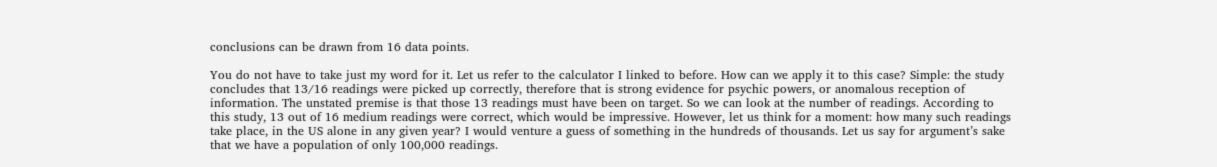conclusions can be drawn from 16 data points.

You do not have to take just my word for it. Let us refer to the calculator I linked to before. How can we apply it to this case? Simple: the study concludes that 13/16 readings were picked up correctly, therefore that is strong evidence for psychic powers, or anomalous reception of information. The unstated premise is that those 13 readings must have been on target. So we can look at the number of readings. According to this study, 13 out of 16 medium readings were correct, which would be impressive. However, let us think for a moment: how many such readings take place, in the US alone in any given year? I would venture a guess of something in the hundreds of thousands. Let us say for argument’s sake that we have a population of only 100,000 readings.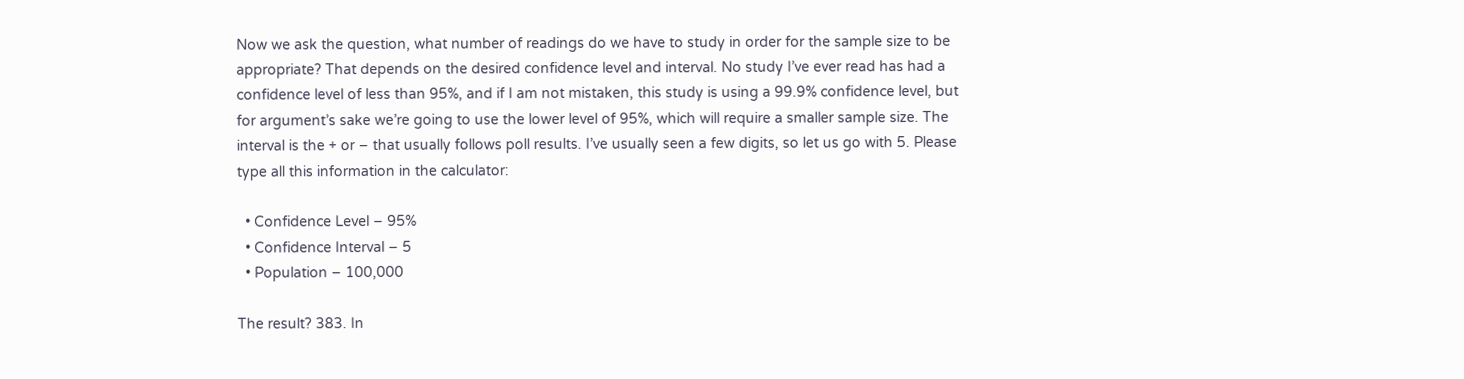Now we ask the question, what number of readings do we have to study in order for the sample size to be appropriate? That depends on the desired confidence level and interval. No study I’ve ever read has had a confidence level of less than 95%, and if I am not mistaken, this study is using a 99.9% confidence level, but for argument’s sake we’re going to use the lower level of 95%, which will require a smaller sample size. The interval is the + or – that usually follows poll results. I’ve usually seen a few digits, so let us go with 5. Please type all this information in the calculator:

  • Confidence Level – 95%
  • Confidence Interval – 5
  • Population – 100,000

The result? 383. In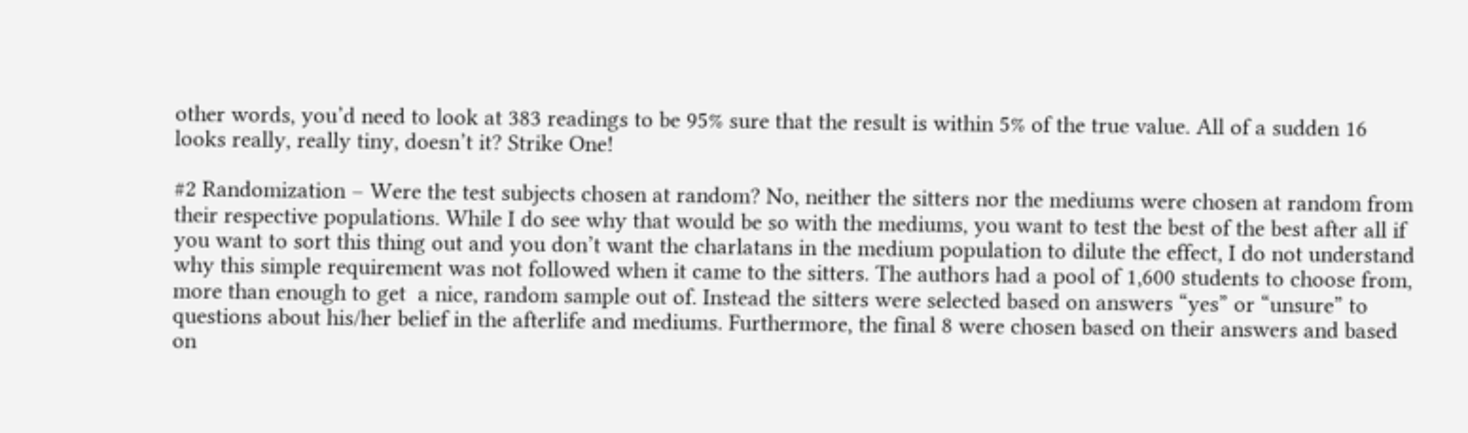other words, you’d need to look at 383 readings to be 95% sure that the result is within 5% of the true value. All of a sudden 16 looks really, really tiny, doesn’t it? Strike One!

#2 Randomization – Were the test subjects chosen at random? No, neither the sitters nor the mediums were chosen at random from their respective populations. While I do see why that would be so with the mediums, you want to test the best of the best after all if you want to sort this thing out and you don’t want the charlatans in the medium population to dilute the effect, I do not understand why this simple requirement was not followed when it came to the sitters. The authors had a pool of 1,600 students to choose from, more than enough to get  a nice, random sample out of. Instead the sitters were selected based on answers “yes” or “unsure” to questions about his/her belief in the afterlife and mediums. Furthermore, the final 8 were chosen based on their answers and based on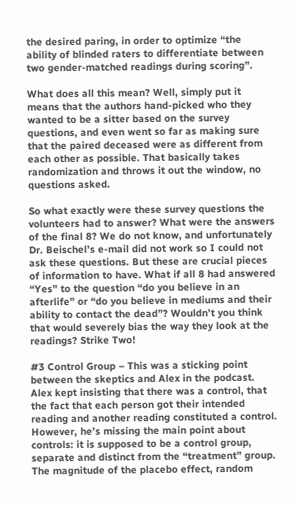the desired paring, in order to optimize “the ability of blinded raters to differentiate between two gender-matched readings during scoring”.

What does all this mean? Well, simply put it means that the authors hand-picked who they wanted to be a sitter based on the survey questions, and even went so far as making sure that the paired deceased were as different from each other as possible. That basically takes randomization and throws it out the window, no questions asked.

So what exactly were these survey questions the volunteers had to answer? What were the answers of the final 8? We do not know, and unfortunately Dr. Beischel’s e-mail did not work so I could not ask these questions. But these are crucial pieces of information to have. What if all 8 had answered “Yes” to the question “do you believe in an afterlife” or “do you believe in mediums and their ability to contact the dead”? Wouldn’t you think that would severely bias the way they look at the readings? Strike Two!

#3 Control Group – This was a sticking point between the skeptics and Alex in the podcast. Alex kept insisting that there was a control, that the fact that each person got their intended reading and another reading constituted a control. However, he’s missing the main point about controls: it is supposed to be a control group, separate and distinct from the “treatment” group. The magnitude of the placebo effect, random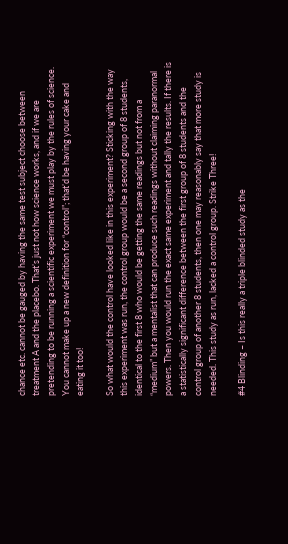chance etc. cannot be gauged by having the same test subject choose between treatment A and the placebo. That’s just not how science works, and if we are pretending to be running a scientific experiment we must play by the rules of science. You cannot make up a new definition for “control”; that’d be having your cake and eating it too!

So what would the control have looked like in this experiment? Sticking with the way this experiment was run, the control group would be a second group of 8 students, identical to the first 8 who would be getting the same readings but not from a “medium” but a mentalist that can produce such readings without claiming paranormal powers. Then you would run the exact same experiment and tally the results. If there is a statistically significant difference between the first group of 8 students and the control group of another 8 students, then one may reasonably say that more study is needed. This study as run, lacked a control group. Strike Three!

#4 Blinding – Is this really a triple blinded study as the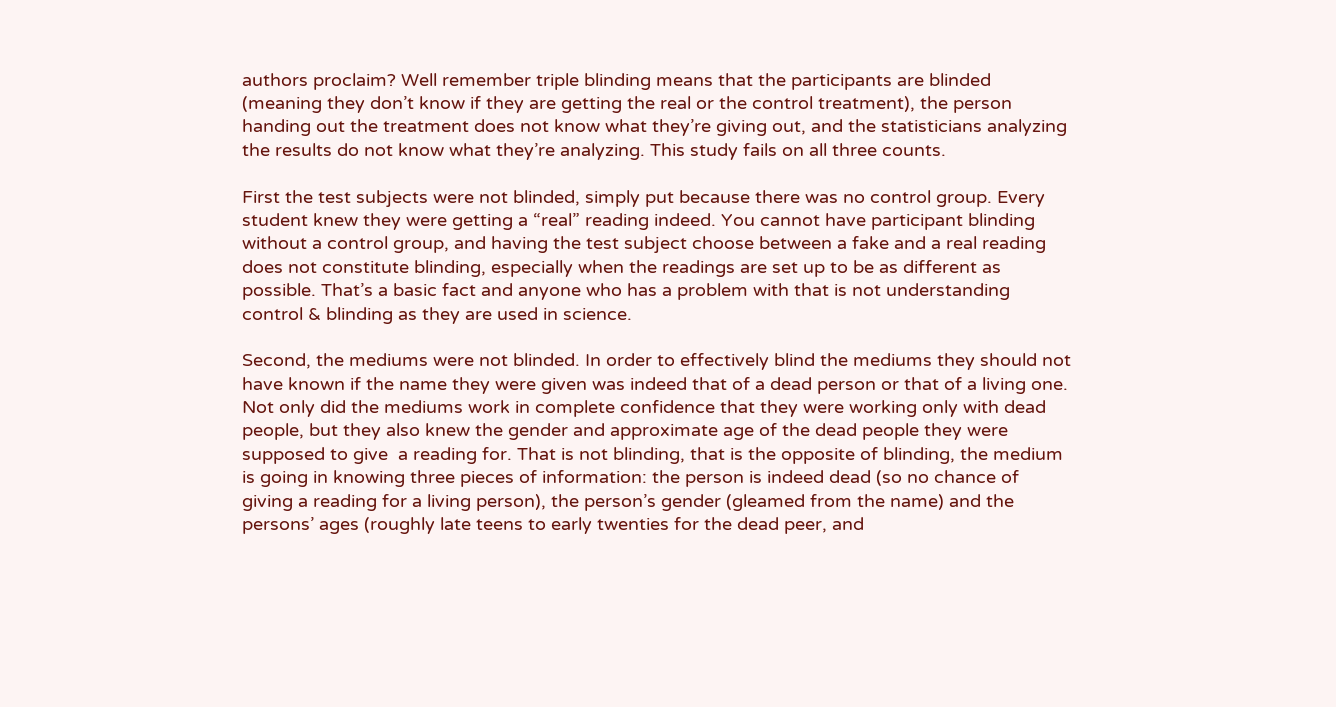authors proclaim? Well remember triple blinding means that the participants are blinded (meaning they don’t know if they are getting the real or the control treatment), the person handing out the treatment does not know what they’re giving out, and the statisticians analyzing the results do not know what they’re analyzing. This study fails on all three counts.

First the test subjects were not blinded, simply put because there was no control group. Every student knew they were getting a “real” reading indeed. You cannot have participant blinding without a control group, and having the test subject choose between a fake and a real reading does not constitute blinding, especially when the readings are set up to be as different as possible. That’s a basic fact and anyone who has a problem with that is not understanding control & blinding as they are used in science.

Second, the mediums were not blinded. In order to effectively blind the mediums they should not have known if the name they were given was indeed that of a dead person or that of a living one. Not only did the mediums work in complete confidence that they were working only with dead people, but they also knew the gender and approximate age of the dead people they were supposed to give  a reading for. That is not blinding, that is the opposite of blinding, the medium is going in knowing three pieces of information: the person is indeed dead (so no chance of giving a reading for a living person), the person’s gender (gleamed from the name) and the persons’ ages (roughly late teens to early twenties for the dead peer, and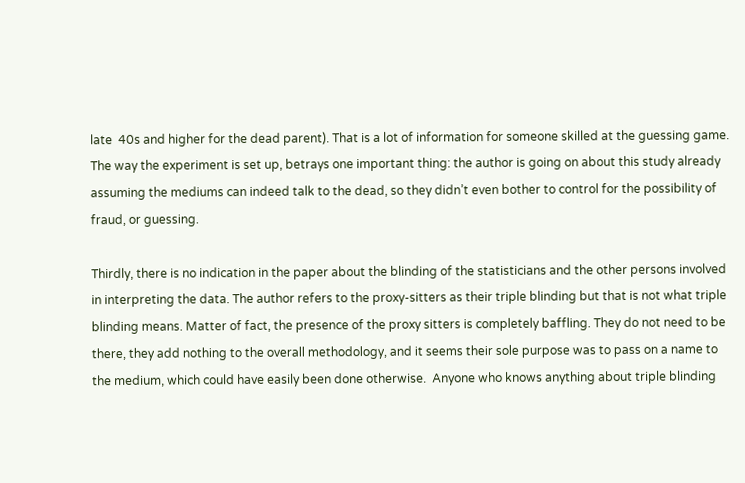late  40s and higher for the dead parent). That is a lot of information for someone skilled at the guessing game. The way the experiment is set up, betrays one important thing: the author is going on about this study already assuming the mediums can indeed talk to the dead, so they didn’t even bother to control for the possibility of fraud, or guessing.

Thirdly, there is no indication in the paper about the blinding of the statisticians and the other persons involved in interpreting the data. The author refers to the proxy-sitters as their triple blinding but that is not what triple blinding means. Matter of fact, the presence of the proxy sitters is completely baffling. They do not need to be there, they add nothing to the overall methodology, and it seems their sole purpose was to pass on a name to the medium, which could have easily been done otherwise.  Anyone who knows anything about triple blinding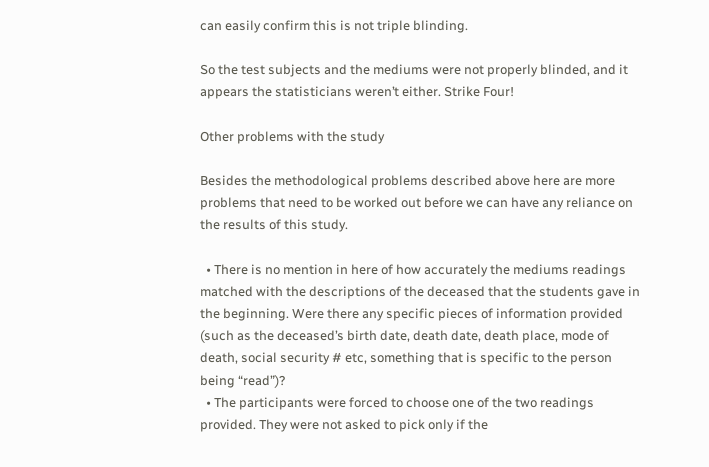can easily confirm this is not triple blinding.

So the test subjects and the mediums were not properly blinded, and it appears the statisticians weren’t either. Strike Four!

Other problems with the study

Besides the methodological problems described above here are more problems that need to be worked out before we can have any reliance on the results of this study.

  • There is no mention in here of how accurately the mediums readings matched with the descriptions of the deceased that the students gave in the beginning. Were there any specific pieces of information provided (such as the deceased’s birth date, death date, death place, mode of death, social security # etc, something that is specific to the person being “read”)?
  • The participants were forced to choose one of the two readings provided. They were not asked to pick only if the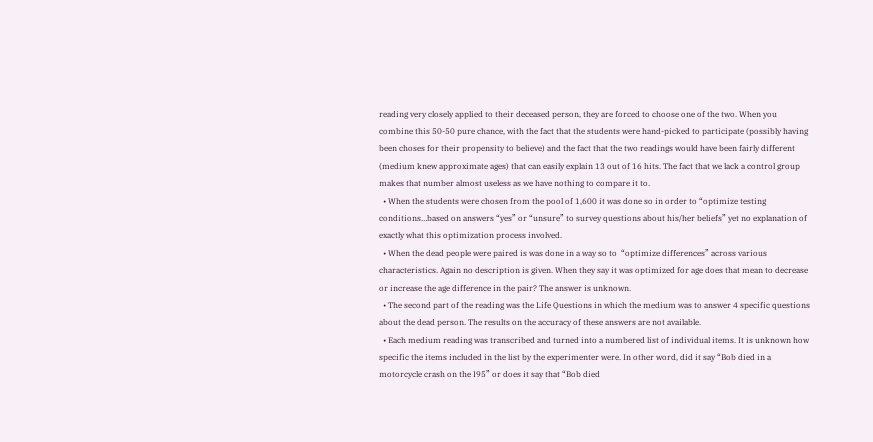reading very closely applied to their deceased person, they are forced to choose one of the two. When you combine this 50-50 pure chance, with the fact that the students were hand-picked to participate (possibly having been choses for their propensity to believe) and the fact that the two readings would have been fairly different (medium knew approximate ages) that can easily explain 13 out of 16 hits. The fact that we lack a control group makes that number almost useless as we have nothing to compare it to.
  • When the students were chosen from the pool of 1,600 it was done so in order to “optimize testing conditions…based on answers “yes” or “unsure” to survey questions about his/her beliefs” yet no explanation of exactly what this optimization process involved.
  • When the dead people were paired is was done in a way so to  “optimize differences” across various characteristics. Again no description is given. When they say it was optimized for age does that mean to decrease or increase the age difference in the pair? The answer is unknown.
  • The second part of the reading was the Life Questions in which the medium was to answer 4 specific questions about the dead person. The results on the accuracy of these answers are not available.
  • Each medium reading was transcribed and turned into a numbered list of individual items. It is unknown how specific the items included in the list by the experimenter were. In other word, did it say “Bob died in a motorcycle crash on the I95” or does it say that “Bob died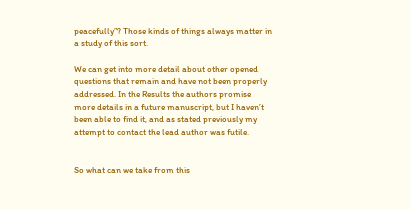peacefully”? Those kinds of things always matter in a study of this sort.

We can get into more detail about other opened questions that remain and have not been properly addressed. In the Results the authors promise more details in a future manuscript, but I haven’t been able to find it, and as stated previously my attempt to contact the lead author was futile.


So what can we take from this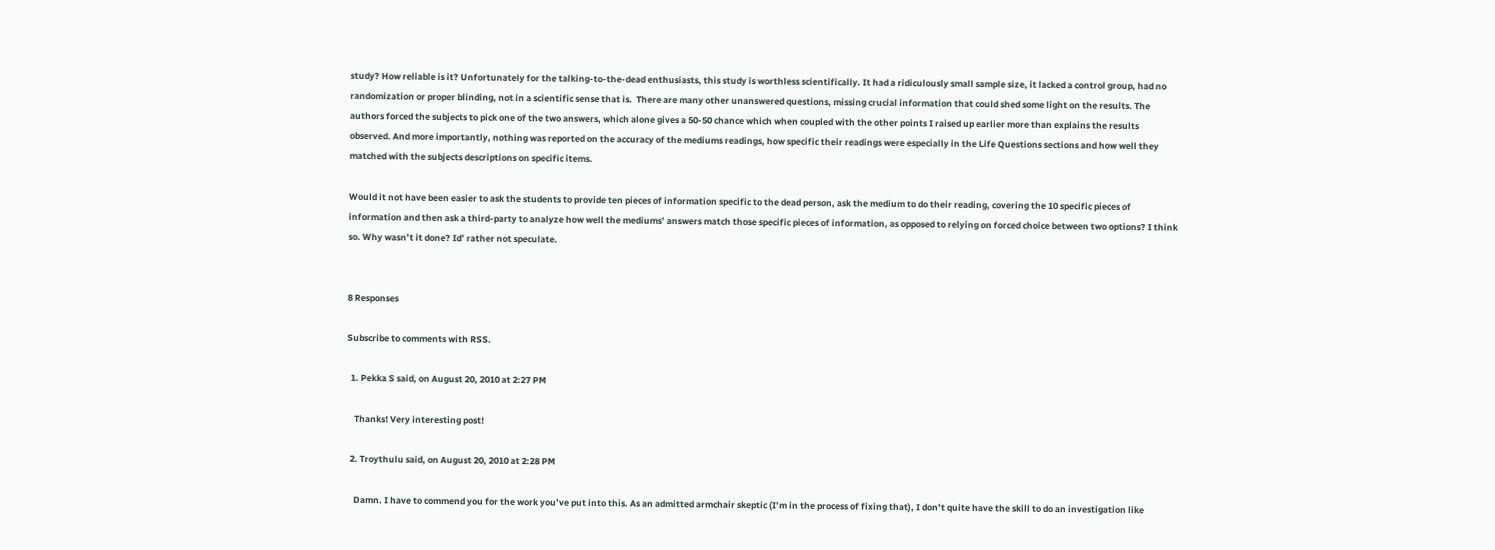study? How reliable is it? Unfortunately for the talking-to-the-dead enthusiasts, this study is worthless scientifically. It had a ridiculously small sample size, it lacked a control group, had no randomization or proper blinding, not in a scientific sense that is.  There are many other unanswered questions, missing crucial information that could shed some light on the results. The authors forced the subjects to pick one of the two answers, which alone gives a 50-50 chance which when coupled with the other points I raised up earlier more than explains the results observed. And more importantly, nothing was reported on the accuracy of the mediums readings, how specific their readings were especially in the Life Questions sections and how well they matched with the subjects descriptions on specific items.

Would it not have been easier to ask the students to provide ten pieces of information specific to the dead person, ask the medium to do their reading, covering the 10 specific pieces of information and then ask a third-party to analyze how well the mediums’ answers match those specific pieces of information, as opposed to relying on forced choice between two options? I think so. Why wasn’t it done? Id’ rather not speculate.


8 Responses

Subscribe to comments with RSS.

  1. Pekka S said, on August 20, 2010 at 2:27 PM

    Thanks! Very interesting post!

  2. Troythulu said, on August 20, 2010 at 2:28 PM

    Damn. I have to commend you for the work you’ve put into this. As an admitted armchair skeptic (I’m in the process of fixing that), I don’t quite have the skill to do an investigation like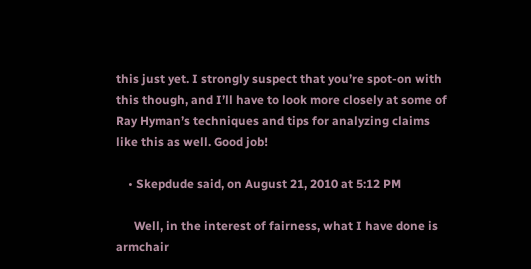this just yet. I strongly suspect that you’re spot-on with this though, and I’ll have to look more closely at some of Ray Hyman’s techniques and tips for analyzing claims like this as well. Good job!

    • Skepdude said, on August 21, 2010 at 5:12 PM

      Well, in the interest of fairness, what I have done is armchair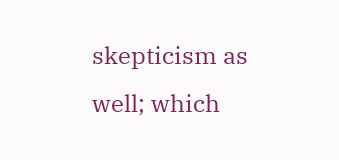skepticism as well; which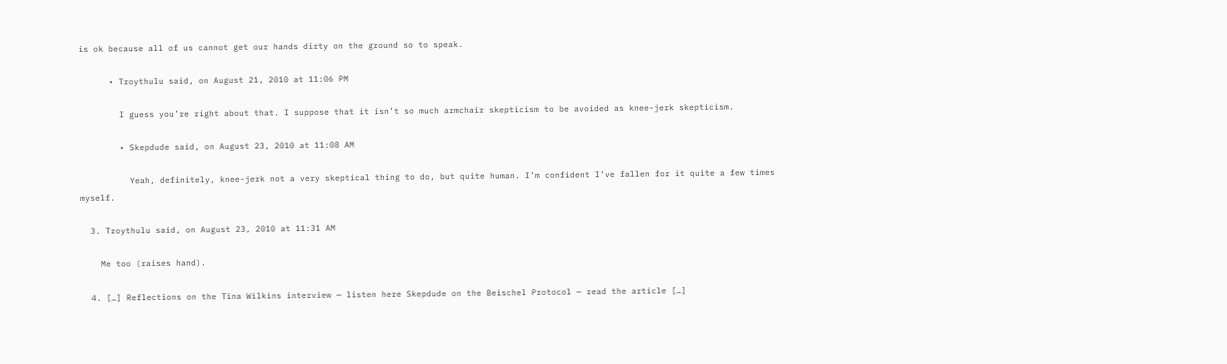is ok because all of us cannot get our hands dirty on the ground so to speak.

      • Troythulu said, on August 21, 2010 at 11:06 PM

        I guess you’re right about that. I suppose that it isn’t so much armchair skepticism to be avoided as knee-jerk skepticism.

        • Skepdude said, on August 23, 2010 at 11:08 AM

          Yeah, definitely, knee-jerk not a very skeptical thing to do, but quite human. I’m confident I’ve fallen for it quite a few times myself.

  3. Troythulu said, on August 23, 2010 at 11:31 AM

    Me too (raises hand).

  4. […] Reflections on the Tina Wilkins interview — listen here Skepdude on the Beischel Protocol — read the article […]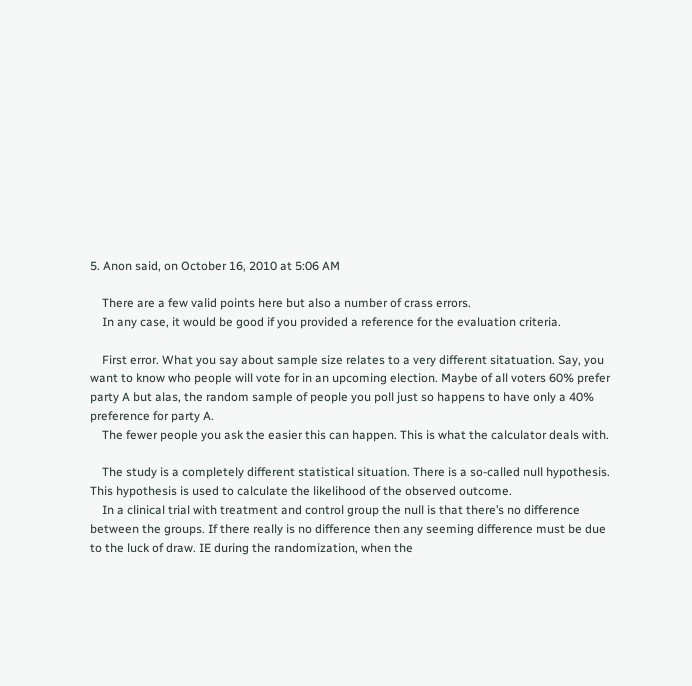5. Anon said, on October 16, 2010 at 5:06 AM

    There are a few valid points here but also a number of crass errors.
    In any case, it would be good if you provided a reference for the evaluation criteria.

    First error. What you say about sample size relates to a very different sitatuation. Say, you want to know who people will vote for in an upcoming election. Maybe of all voters 60% prefer party A but alas, the random sample of people you poll just so happens to have only a 40% preference for party A.
    The fewer people you ask the easier this can happen. This is what the calculator deals with.

    The study is a completely different statistical situation. There is a so-called null hypothesis. This hypothesis is used to calculate the likelihood of the observed outcome.
    In a clinical trial with treatment and control group the null is that there’s no difference between the groups. If there really is no difference then any seeming difference must be due to the luck of draw. IE during the randomization, when the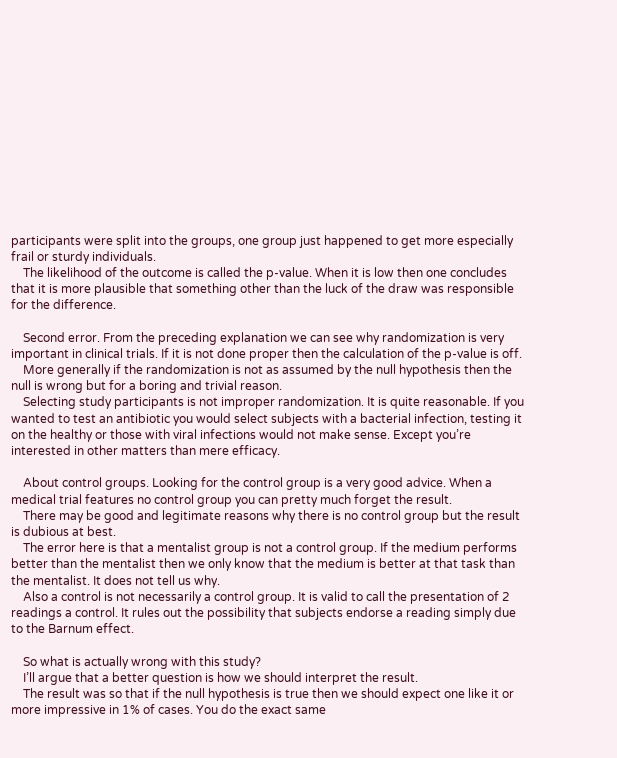participants were split into the groups, one group just happened to get more especially frail or sturdy individuals.
    The likelihood of the outcome is called the p-value. When it is low then one concludes that it is more plausible that something other than the luck of the draw was responsible for the difference.

    Second error. From the preceding explanation we can see why randomization is very important in clinical trials. If it is not done proper then the calculation of the p-value is off.
    More generally if the randomization is not as assumed by the null hypothesis then the null is wrong but for a boring and trivial reason.
    Selecting study participants is not improper randomization. It is quite reasonable. If you wanted to test an antibiotic you would select subjects with a bacterial infection, testing it on the healthy or those with viral infections would not make sense. Except you’re interested in other matters than mere efficacy.

    About control groups. Looking for the control group is a very good advice. When a medical trial features no control group you can pretty much forget the result.
    There may be good and legitimate reasons why there is no control group but the result is dubious at best.
    The error here is that a mentalist group is not a control group. If the medium performs better than the mentalist then we only know that the medium is better at that task than the mentalist. It does not tell us why.
    Also a control is not necessarily a control group. It is valid to call the presentation of 2 readings a control. It rules out the possibility that subjects endorse a reading simply due to the Barnum effect.

    So what is actually wrong with this study?
    I’ll argue that a better question is how we should interpret the result.
    The result was so that if the null hypothesis is true then we should expect one like it or more impressive in 1% of cases. You do the exact same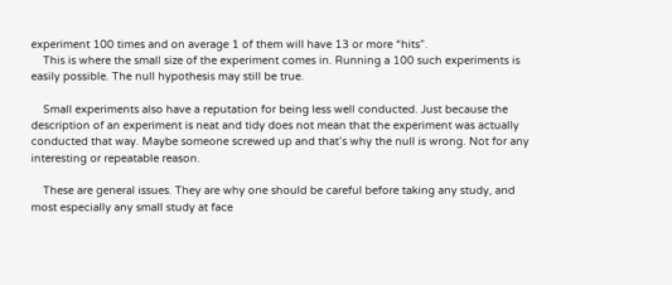experiment 100 times and on average 1 of them will have 13 or more “hits”.
    This is where the small size of the experiment comes in. Running a 100 such experiments is easily possible. The null hypothesis may still be true.

    Small experiments also have a reputation for being less well conducted. Just because the description of an experiment is neat and tidy does not mean that the experiment was actually conducted that way. Maybe someone screwed up and that’s why the null is wrong. Not for any interesting or repeatable reason.

    These are general issues. They are why one should be careful before taking any study, and most especially any small study at face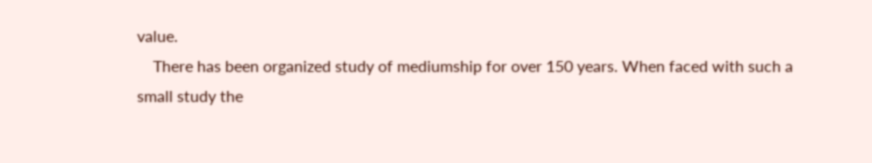value.
    There has been organized study of mediumship for over 150 years. When faced with such a small study the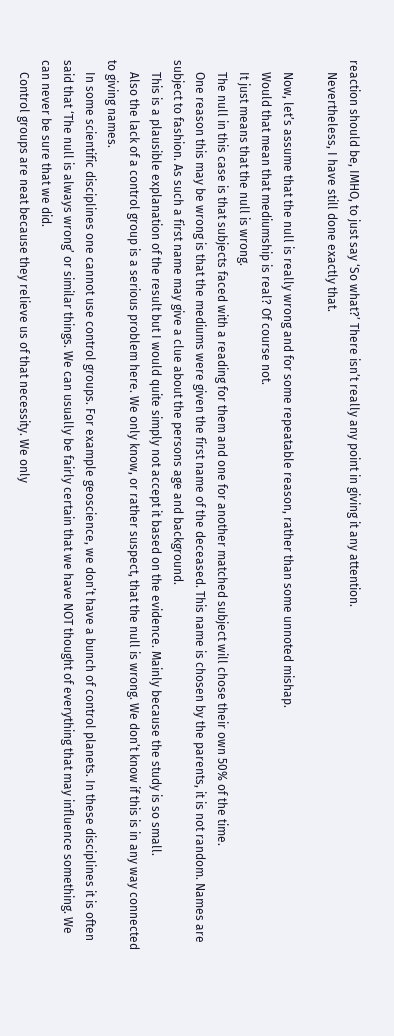reaction should be, IMHO, to just say ‘So what?’ There isn’t really any point in giving it any attention.
    Nevertheless, I have still done exactly that.

    Now, let’s assume that the null is really wrong and for some repeatable reason, rather than some unnoted mishap.
    Would that mean that mediumship is real? Of course not.
    It just means that the null is wrong.
    The null in this case is that subjects faced with a reading for them and one for another matched subject will chose their own 50% of the time.
    One reason this may be wrong is that the mediums were given the first name of the deceased. This name is chosen by the parents, it is not random. Names are subject to fashion. As such a first name may give a clue about the persons age and background.
    This is a plausible explanation of the result but I would quite simply not accept it based on the evidence. Mainly because the study is so small.
    Also the lack of a control group is a serious problem here. We only know, or rather suspect, that the null is wrong. We don’t know if this is in any way connected to giving names.
    In some scientific disciplines one cannot use control groups. For example geoscience, we don’t have a bunch of control planets. In these disciplines it is often said that ‘The null is always wrong’ or similar things. We can usually be fairly certain that we have NOT thought of everything that may influence something. We can never be sure that we did.
    Control groups are neat because they relieve us of that necessity. We only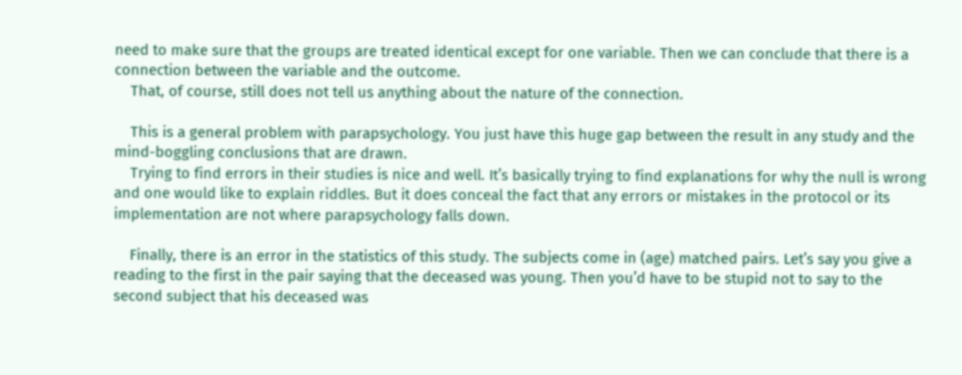need to make sure that the groups are treated identical except for one variable. Then we can conclude that there is a connection between the variable and the outcome.
    That, of course, still does not tell us anything about the nature of the connection.

    This is a general problem with parapsychology. You just have this huge gap between the result in any study and the mind-boggling conclusions that are drawn.
    Trying to find errors in their studies is nice and well. It’s basically trying to find explanations for why the null is wrong and one would like to explain riddles. But it does conceal the fact that any errors or mistakes in the protocol or its implementation are not where parapsychology falls down.

    Finally, there is an error in the statistics of this study. The subjects come in (age) matched pairs. Let’s say you give a reading to the first in the pair saying that the deceased was young. Then you’d have to be stupid not to say to the second subject that his deceased was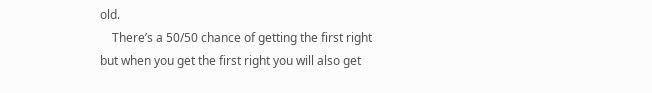old.
    There’s a 50/50 chance of getting the first right but when you get the first right you will also get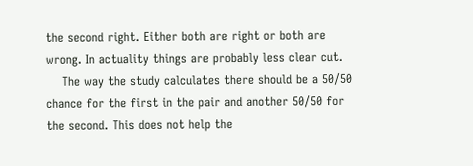the second right. Either both are right or both are wrong. In actuality things are probably less clear cut.
    The way the study calculates there should be a 50/50 chance for the first in the pair and another 50/50 for the second. This does not help the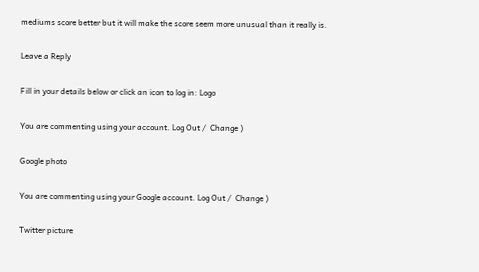mediums score better but it will make the score seem more unusual than it really is.

Leave a Reply

Fill in your details below or click an icon to log in: Logo

You are commenting using your account. Log Out /  Change )

Google photo

You are commenting using your Google account. Log Out /  Change )

Twitter picture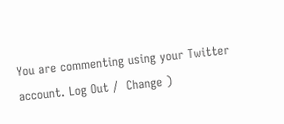You are commenting using your Twitter account. Log Out /  Change )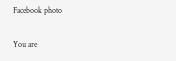Facebook photo

You are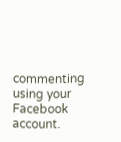commenting using your Facebook account.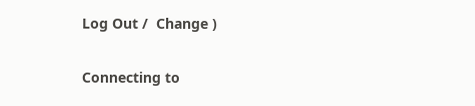Log Out /  Change )

Connecting to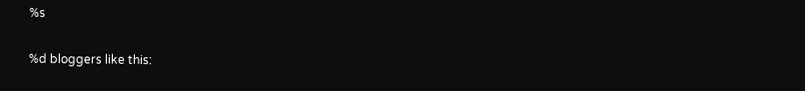%s

%d bloggers like this: